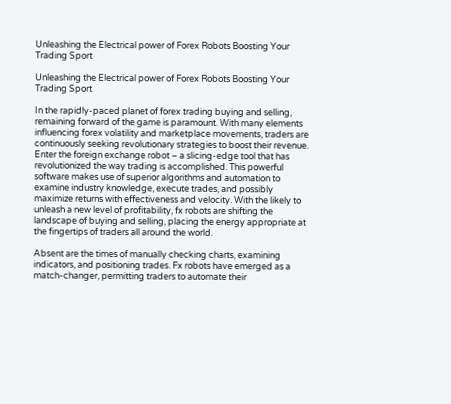Unleashing the Electrical power of Forex Robots Boosting Your Trading Sport

Unleashing the Electrical power of Forex Robots Boosting Your Trading Sport

In the rapidly-paced planet of forex trading buying and selling, remaining forward of the game is paramount. With many elements influencing forex volatility and marketplace movements, traders are continuously seeking revolutionary strategies to boost their revenue. Enter the foreign exchange robot – a slicing-edge tool that has revolutionized the way trading is accomplished. This powerful software makes use of superior algorithms and automation to examine industry knowledge, execute trades, and possibly maximize returns with effectiveness and velocity. With the likely to unleash a new level of profitability, fx robots are shifting the landscape of buying and selling, placing the energy appropriate at the fingertips of traders all around the world.

Absent are the times of manually checking charts, examining indicators, and positioning trades. Fx robots have emerged as a match-changer, permitting traders to automate their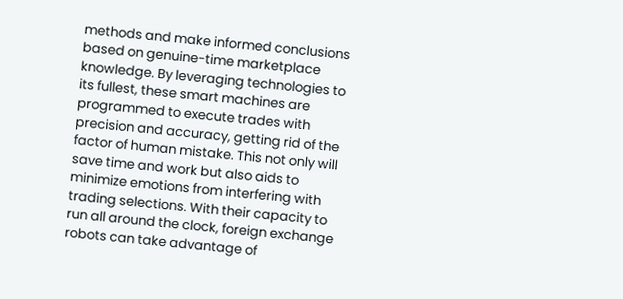methods and make informed conclusions based on genuine-time marketplace knowledge. By leveraging technologies to its fullest, these smart machines are programmed to execute trades with precision and accuracy, getting rid of the factor of human mistake. This not only will save time and work but also aids to minimize emotions from interfering with trading selections. With their capacity to run all around the clock, foreign exchange robots can take advantage of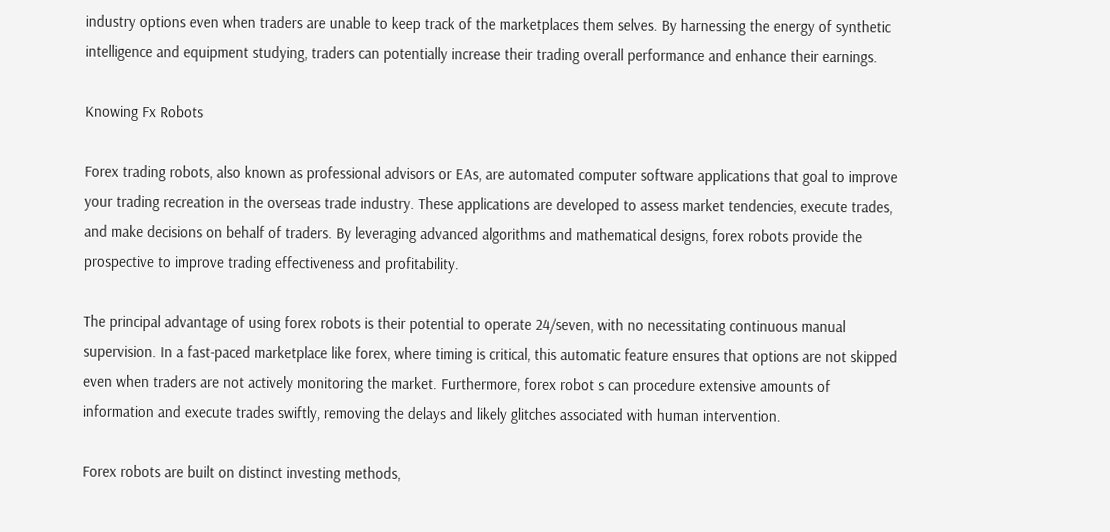industry options even when traders are unable to keep track of the marketplaces them selves. By harnessing the energy of synthetic intelligence and equipment studying, traders can potentially increase their trading overall performance and enhance their earnings.

Knowing Fx Robots

Forex trading robots, also known as professional advisors or EAs, are automated computer software applications that goal to improve your trading recreation in the overseas trade industry. These applications are developed to assess market tendencies, execute trades, and make decisions on behalf of traders. By leveraging advanced algorithms and mathematical designs, forex robots provide the prospective to improve trading effectiveness and profitability.

The principal advantage of using forex robots is their potential to operate 24/seven, with no necessitating continuous manual supervision. In a fast-paced marketplace like forex, where timing is critical, this automatic feature ensures that options are not skipped even when traders are not actively monitoring the market. Furthermore, forex robot s can procedure extensive amounts of information and execute trades swiftly, removing the delays and likely glitches associated with human intervention.

Forex robots are built on distinct investing methods,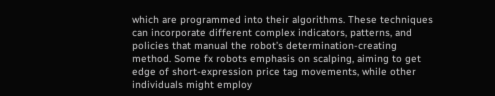which are programmed into their algorithms. These techniques can incorporate different complex indicators, patterns, and policies that manual the robot’s determination-creating method. Some fx robots emphasis on scalping, aiming to get edge of short-expression price tag movements, while other individuals might employ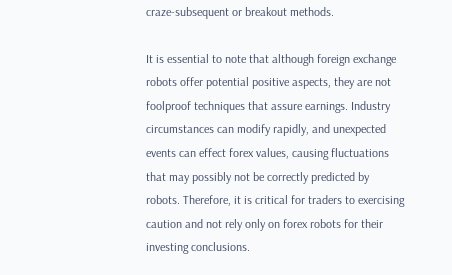craze-subsequent or breakout methods.

It is essential to note that although foreign exchange robots offer potential positive aspects, they are not foolproof techniques that assure earnings. Industry circumstances can modify rapidly, and unexpected events can effect forex values, causing fluctuations that may possibly not be correctly predicted by robots. Therefore, it is critical for traders to exercising caution and not rely only on forex robots for their investing conclusions.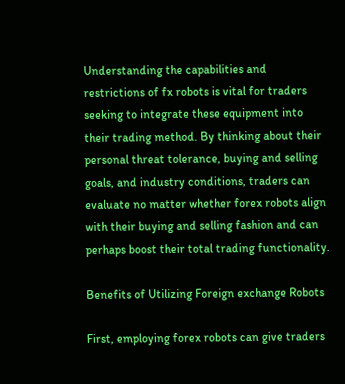Understanding the capabilities and restrictions of fx robots is vital for traders seeking to integrate these equipment into their trading method. By thinking about their personal threat tolerance, buying and selling goals, and industry conditions, traders can evaluate no matter whether forex robots align with their buying and selling fashion and can perhaps boost their total trading functionality.

Benefits of Utilizing Foreign exchange Robots

First, employing forex robots can give traders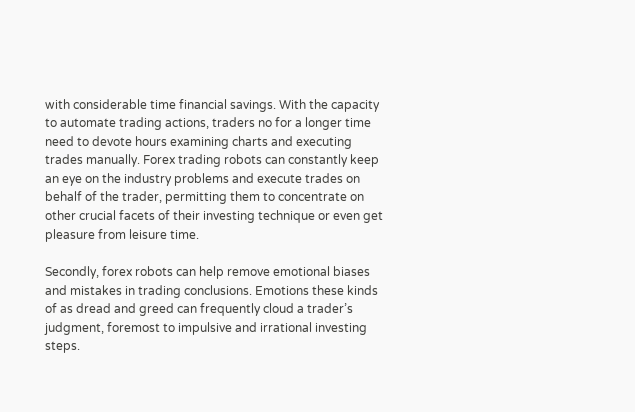with considerable time financial savings. With the capacity to automate trading actions, traders no for a longer time need to devote hours examining charts and executing trades manually. Forex trading robots can constantly keep an eye on the industry problems and execute trades on behalf of the trader, permitting them to concentrate on other crucial facets of their investing technique or even get pleasure from leisure time.

Secondly, forex robots can help remove emotional biases and mistakes in trading conclusions. Emotions these kinds of as dread and greed can frequently cloud a trader’s judgment, foremost to impulsive and irrational investing steps.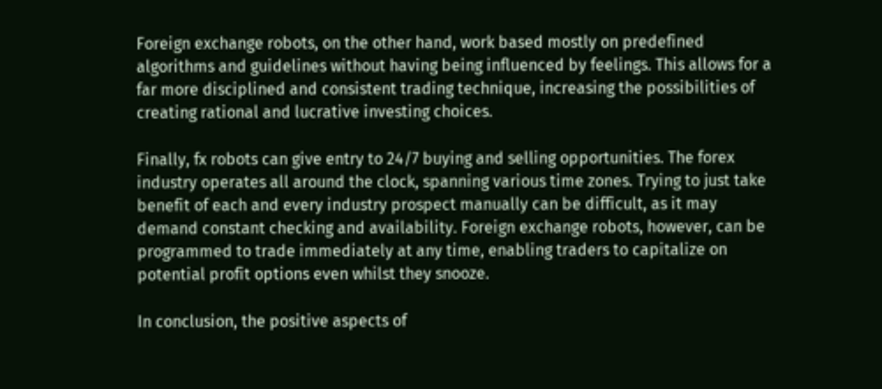Foreign exchange robots, on the other hand, work based mostly on predefined algorithms and guidelines without having being influenced by feelings. This allows for a far more disciplined and consistent trading technique, increasing the possibilities of creating rational and lucrative investing choices.

Finally, fx robots can give entry to 24/7 buying and selling opportunities. The forex industry operates all around the clock, spanning various time zones. Trying to just take benefit of each and every industry prospect manually can be difficult, as it may demand constant checking and availability. Foreign exchange robots, however, can be programmed to trade immediately at any time, enabling traders to capitalize on potential profit options even whilst they snooze.

In conclusion, the positive aspects of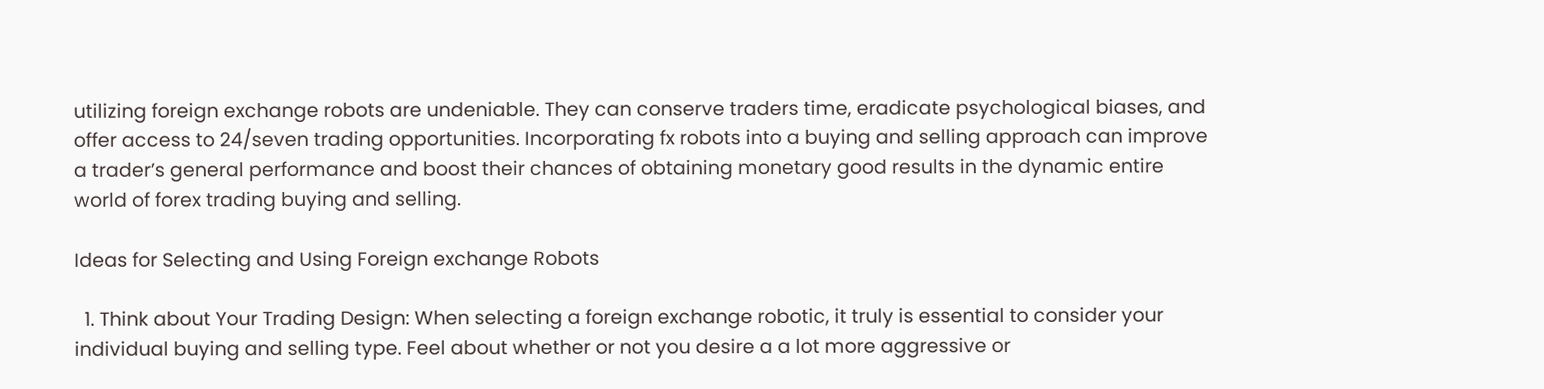utilizing foreign exchange robots are undeniable. They can conserve traders time, eradicate psychological biases, and offer access to 24/seven trading opportunities. Incorporating fx robots into a buying and selling approach can improve a trader’s general performance and boost their chances of obtaining monetary good results in the dynamic entire world of forex trading buying and selling.

Ideas for Selecting and Using Foreign exchange Robots

  1. Think about Your Trading Design: When selecting a foreign exchange robotic, it truly is essential to consider your individual buying and selling type. Feel about whether or not you desire a a lot more aggressive or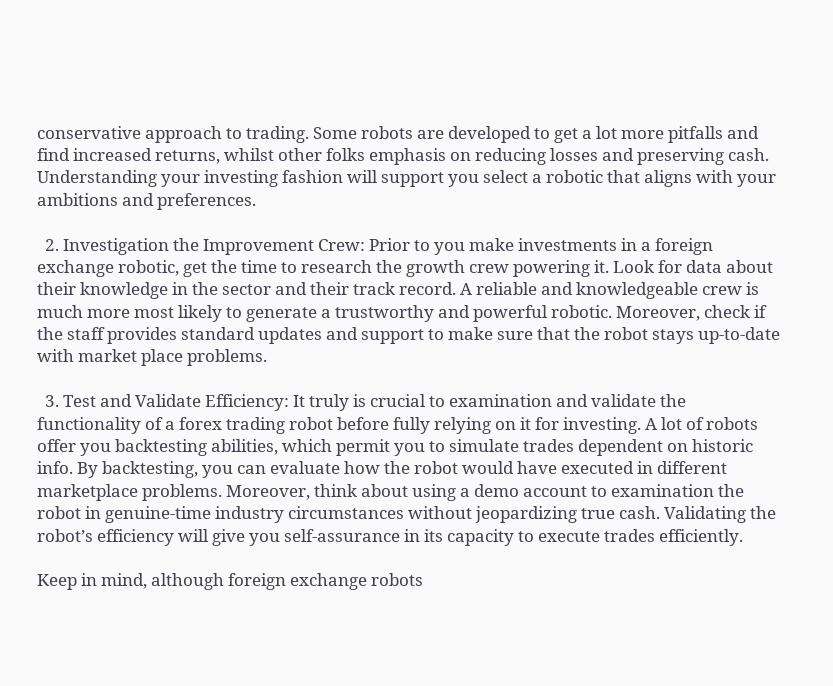conservative approach to trading. Some robots are developed to get a lot more pitfalls and find increased returns, whilst other folks emphasis on reducing losses and preserving cash. Understanding your investing fashion will support you select a robotic that aligns with your ambitions and preferences.

  2. Investigation the Improvement Crew: Prior to you make investments in a foreign exchange robotic, get the time to research the growth crew powering it. Look for data about their knowledge in the sector and their track record. A reliable and knowledgeable crew is much more most likely to generate a trustworthy and powerful robotic. Moreover, check if the staff provides standard updates and support to make sure that the robot stays up-to-date with market place problems.

  3. Test and Validate Efficiency: It truly is crucial to examination and validate the functionality of a forex trading robot before fully relying on it for investing. A lot of robots offer you backtesting abilities, which permit you to simulate trades dependent on historic info. By backtesting, you can evaluate how the robot would have executed in different marketplace problems. Moreover, think about using a demo account to examination the robot in genuine-time industry circumstances without jeopardizing true cash. Validating the robot’s efficiency will give you self-assurance in its capacity to execute trades efficiently.

Keep in mind, although foreign exchange robots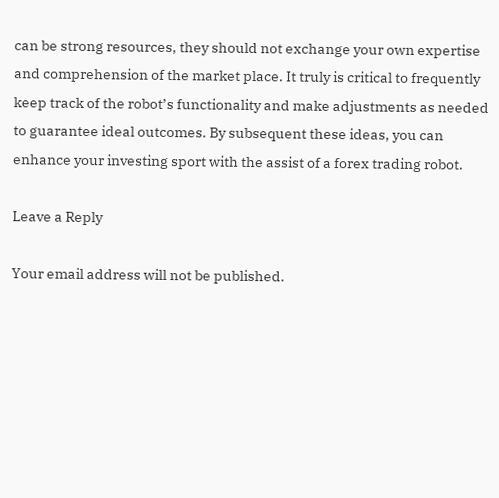can be strong resources, they should not exchange your own expertise and comprehension of the market place. It truly is critical to frequently keep track of the robot’s functionality and make adjustments as needed to guarantee ideal outcomes. By subsequent these ideas, you can enhance your investing sport with the assist of a forex trading robot.

Leave a Reply

Your email address will not be published.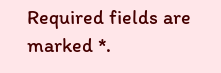Required fields are marked *.